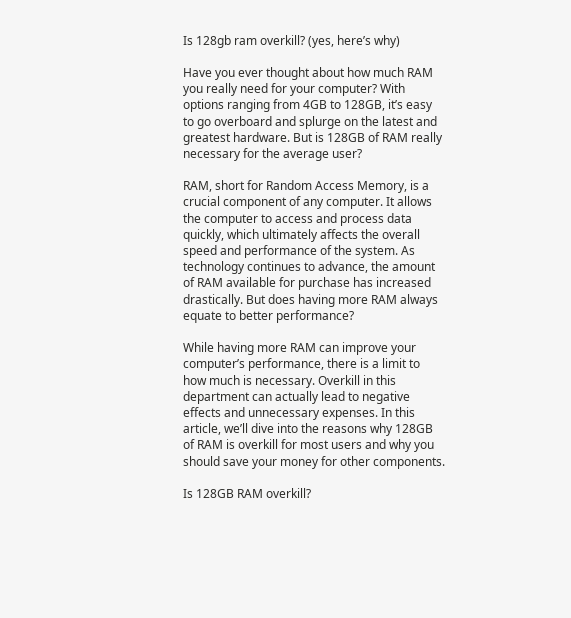Is 128gb ram overkill? (yes, here’s why)

Have you ever thought about how much RAM you really need for your computer? With options ranging from 4GB to 128GB, it’s easy to go overboard and splurge on the latest and greatest hardware. But is 128GB of RAM really necessary for the average user?

RAM, short for Random Access Memory, is a crucial component of any computer. It allows the computer to access and process data quickly, which ultimately affects the overall speed and performance of the system. As technology continues to advance, the amount of RAM available for purchase has increased drastically. But does having more RAM always equate to better performance?

While having more RAM can improve your computer’s performance, there is a limit to how much is necessary. Overkill in this department can actually lead to negative effects and unnecessary expenses. In this article, we’ll dive into the reasons why 128GB of RAM is overkill for most users and why you should save your money for other components.

Is 128GB RAM overkill?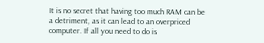It is no secret that having too much RAM can be a detriment, as it can lead to an overpriced computer. If all you need to do is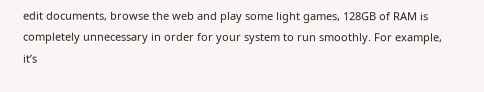edit documents, browse the web and play some light games, 128GB of RAM is completely unnecessary in order for your system to run smoothly. For example, it’s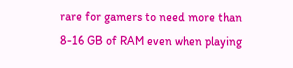rare for gamers to need more than 8-16 GB of RAM even when playing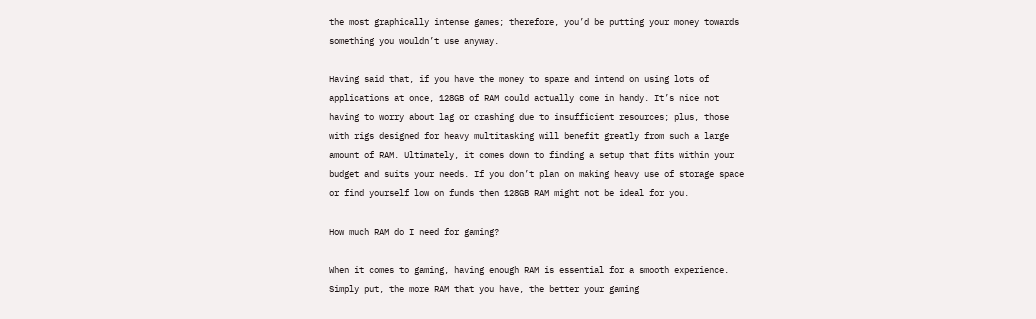the most graphically intense games; therefore, you’d be putting your money towards something you wouldn’t use anyway.

Having said that, if you have the money to spare and intend on using lots of applications at once, 128GB of RAM could actually come in handy. It’s nice not having to worry about lag or crashing due to insufficient resources; plus, those with rigs designed for heavy multitasking will benefit greatly from such a large amount of RAM. Ultimately, it comes down to finding a setup that fits within your budget and suits your needs. If you don’t plan on making heavy use of storage space or find yourself low on funds then 128GB RAM might not be ideal for you.

How much RAM do I need for gaming?

When it comes to gaming, having enough RAM is essential for a smooth experience. Simply put, the more RAM that you have, the better your gaming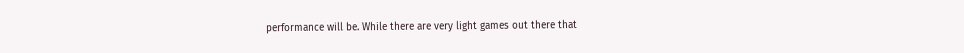performance will be. While there are very light games out there that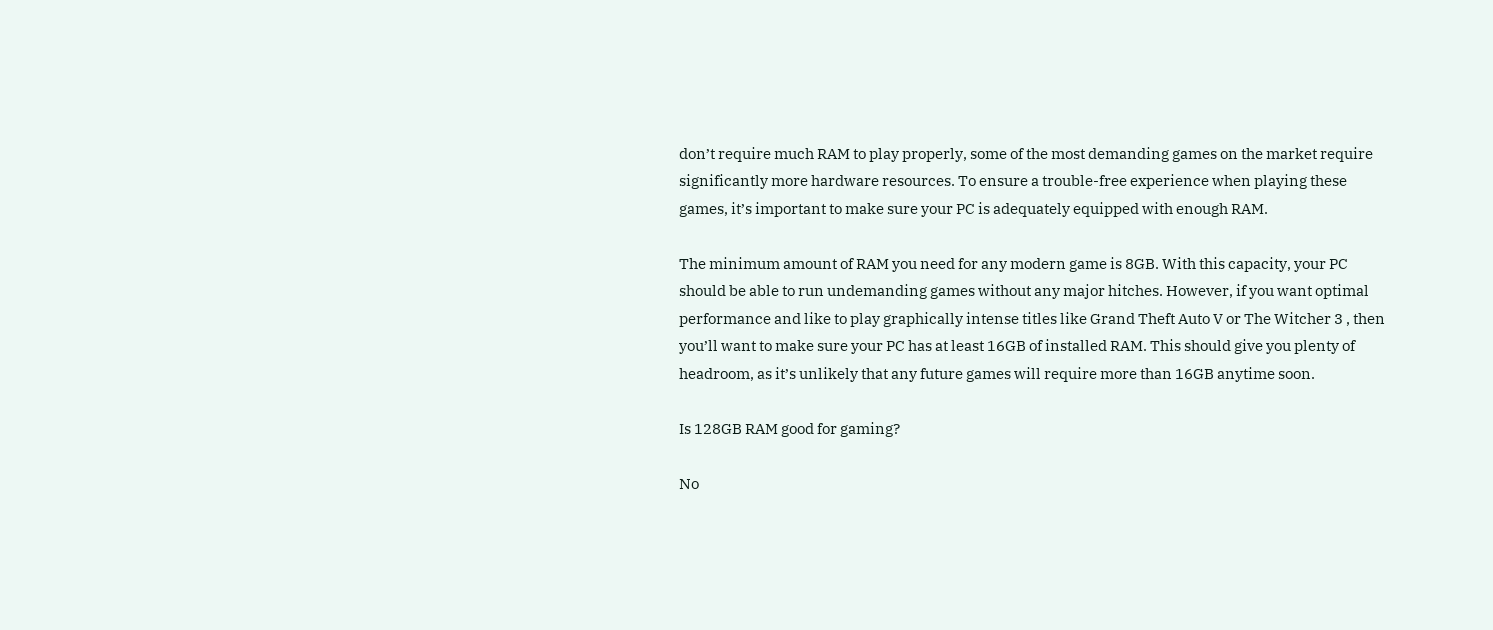don’t require much RAM to play properly, some of the most demanding games on the market require significantly more hardware resources. To ensure a trouble-free experience when playing these games, it’s important to make sure your PC is adequately equipped with enough RAM.

The minimum amount of RAM you need for any modern game is 8GB. With this capacity, your PC should be able to run undemanding games without any major hitches. However, if you want optimal performance and like to play graphically intense titles like Grand Theft Auto V or The Witcher 3 , then you’ll want to make sure your PC has at least 16GB of installed RAM. This should give you plenty of headroom, as it’s unlikely that any future games will require more than 16GB anytime soon.

Is 128GB RAM good for gaming?

No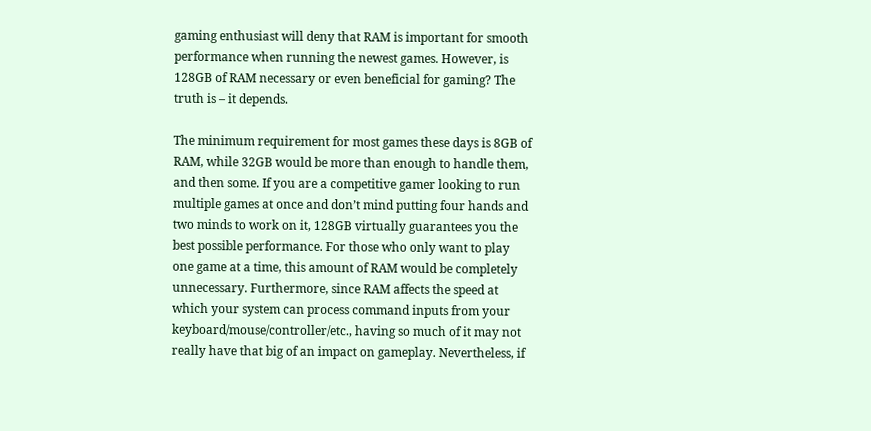gaming enthusiast will deny that RAM is important for smooth performance when running the newest games. However, is 128GB of RAM necessary or even beneficial for gaming? The truth is – it depends.

The minimum requirement for most games these days is 8GB of RAM, while 32GB would be more than enough to handle them, and then some. If you are a competitive gamer looking to run multiple games at once and don’t mind putting four hands and two minds to work on it, 128GB virtually guarantees you the best possible performance. For those who only want to play one game at a time, this amount of RAM would be completely unnecessary. Furthermore, since RAM affects the speed at which your system can process command inputs from your keyboard/mouse/controller/etc., having so much of it may not really have that big of an impact on gameplay. Nevertheless, if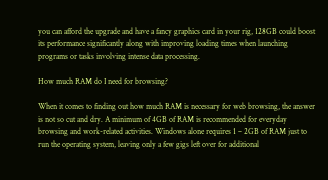you can afford the upgrade and have a fancy graphics card in your rig, 128GB could boost its performance significantly along with improving loading times when launching programs or tasks involving intense data processing.

How much RAM do I need for browsing?

When it comes to finding out how much RAM is necessary for web browsing, the answer is not so cut and dry. A minimum of 4GB of RAM is recommended for everyday browsing and work-related activities. Windows alone requires 1 – 2GB of RAM just to run the operating system, leaving only a few gigs left over for additional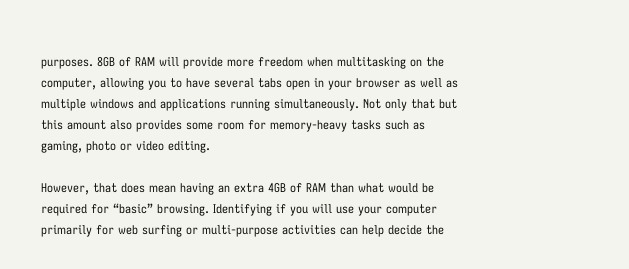purposes. 8GB of RAM will provide more freedom when multitasking on the computer, allowing you to have several tabs open in your browser as well as multiple windows and applications running simultaneously. Not only that but this amount also provides some room for memory-heavy tasks such as gaming, photo or video editing.

However, that does mean having an extra 4GB of RAM than what would be required for “basic” browsing. Identifying if you will use your computer primarily for web surfing or multi-purpose activities can help decide the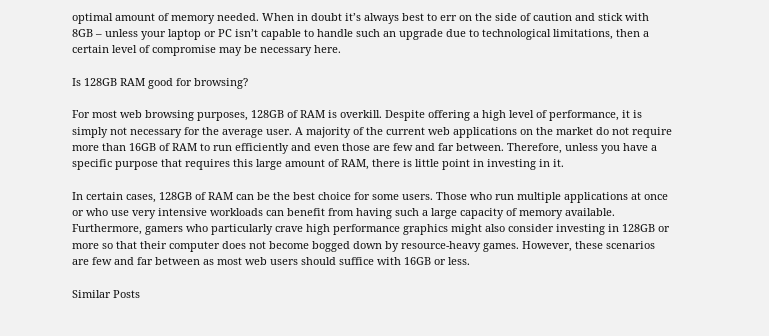optimal amount of memory needed. When in doubt it’s always best to err on the side of caution and stick with 8GB – unless your laptop or PC isn’t capable to handle such an upgrade due to technological limitations, then a certain level of compromise may be necessary here.

Is 128GB RAM good for browsing?

For most web browsing purposes, 128GB of RAM is overkill. Despite offering a high level of performance, it is simply not necessary for the average user. A majority of the current web applications on the market do not require more than 16GB of RAM to run efficiently and even those are few and far between. Therefore, unless you have a specific purpose that requires this large amount of RAM, there is little point in investing in it.

In certain cases, 128GB of RAM can be the best choice for some users. Those who run multiple applications at once or who use very intensive workloads can benefit from having such a large capacity of memory available. Furthermore, gamers who particularly crave high performance graphics might also consider investing in 128GB or more so that their computer does not become bogged down by resource-heavy games. However, these scenarios are few and far between as most web users should suffice with 16GB or less.

Similar Posts